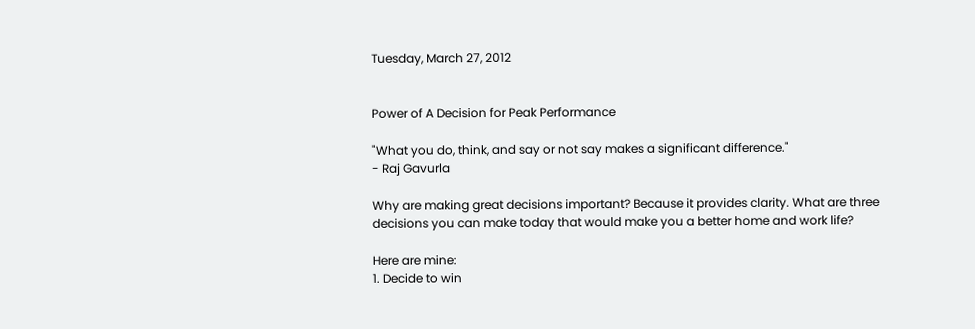Tuesday, March 27, 2012


Power of A Decision for Peak Performance

"What you do, think, and say or not say makes a significant difference."
- Raj Gavurla

Why are making great decisions important? Because it provides clarity. What are three decisions you can make today that would make you a better home and work life?

Here are mine:
1. Decide to win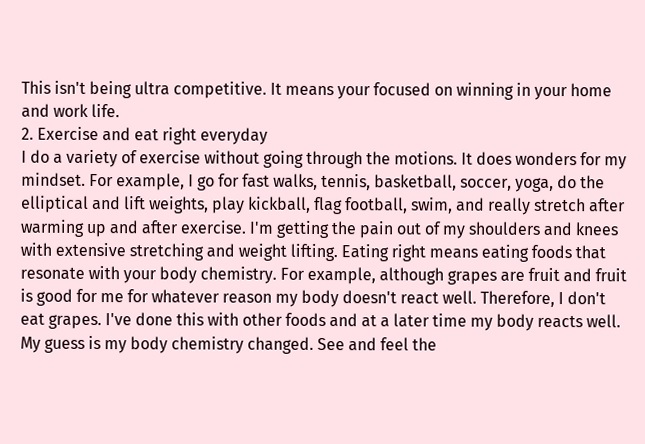This isn't being ultra competitive. It means your focused on winning in your home and work life.
2. Exercise and eat right everyday
I do a variety of exercise without going through the motions. It does wonders for my mindset. For example, I go for fast walks, tennis, basketball, soccer, yoga, do the elliptical and lift weights, play kickball, flag football, swim, and really stretch after warming up and after exercise. I'm getting the pain out of my shoulders and knees with extensive stretching and weight lifting. Eating right means eating foods that resonate with your body chemistry. For example, although grapes are fruit and fruit is good for me for whatever reason my body doesn't react well. Therefore, I don't eat grapes. I've done this with other foods and at a later time my body reacts well. My guess is my body chemistry changed. See and feel the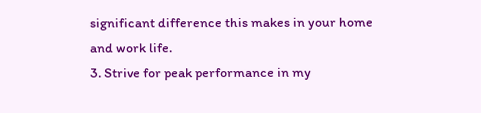significant difference this makes in your home and work life.
3. Strive for peak performance in my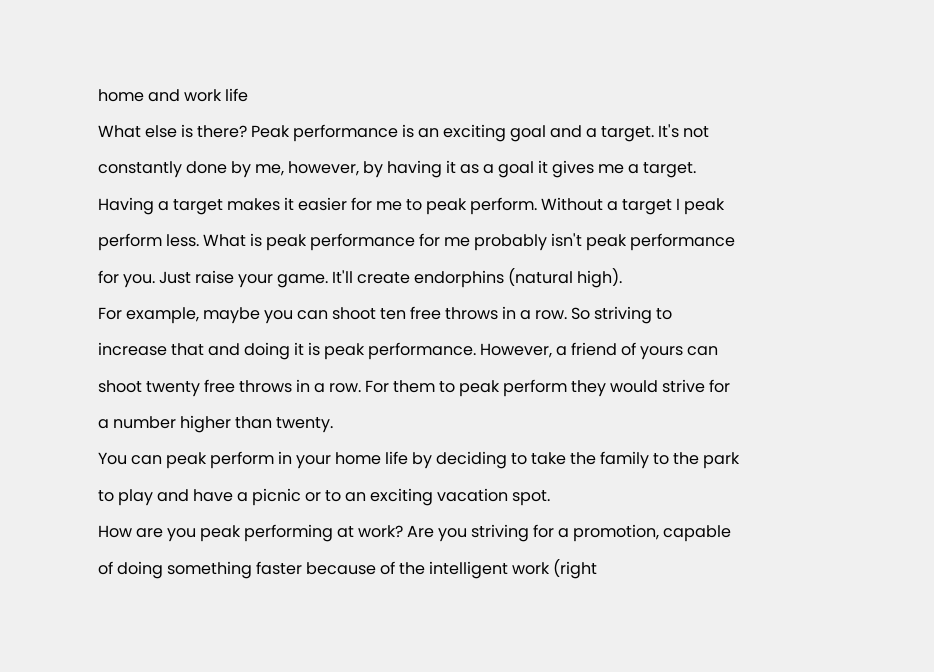home and work life
What else is there? Peak performance is an exciting goal and a target. It's not constantly done by me, however, by having it as a goal it gives me a target. Having a target makes it easier for me to peak perform. Without a target I peak perform less. What is peak performance for me probably isn't peak performance for you. Just raise your game. It'll create endorphins (natural high).
For example, maybe you can shoot ten free throws in a row. So striving to increase that and doing it is peak performance. However, a friend of yours can shoot twenty free throws in a row. For them to peak perform they would strive for a number higher than twenty.
You can peak perform in your home life by deciding to take the family to the park to play and have a picnic or to an exciting vacation spot.
How are you peak performing at work? Are you striving for a promotion, capable of doing something faster because of the intelligent work (right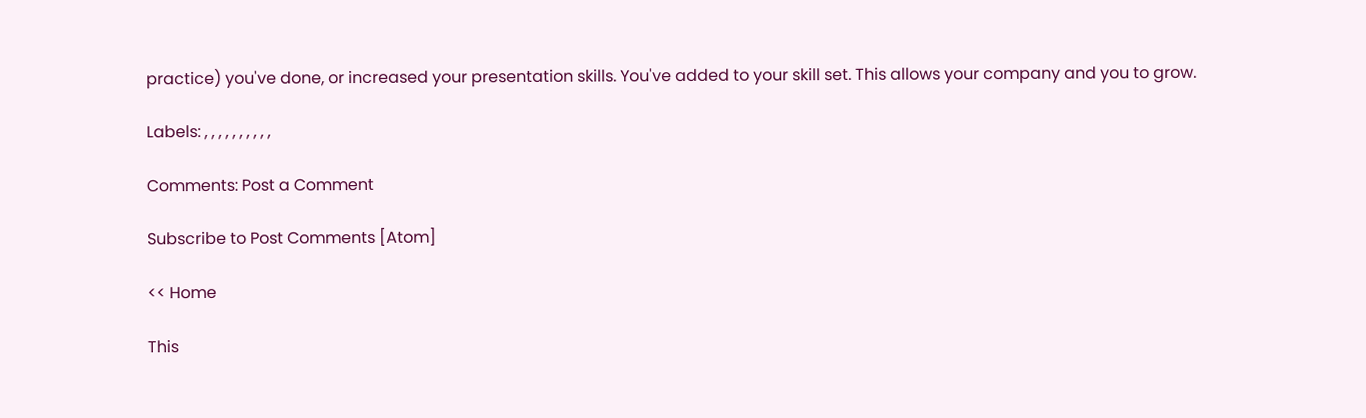practice) you've done, or increased your presentation skills. You've added to your skill set. This allows your company and you to grow.

Labels: , , , , , , , , , ,

Comments: Post a Comment

Subscribe to Post Comments [Atom]

<< Home

This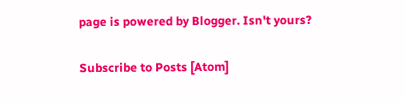page is powered by Blogger. Isn't yours?

Subscribe to Posts [Atom]